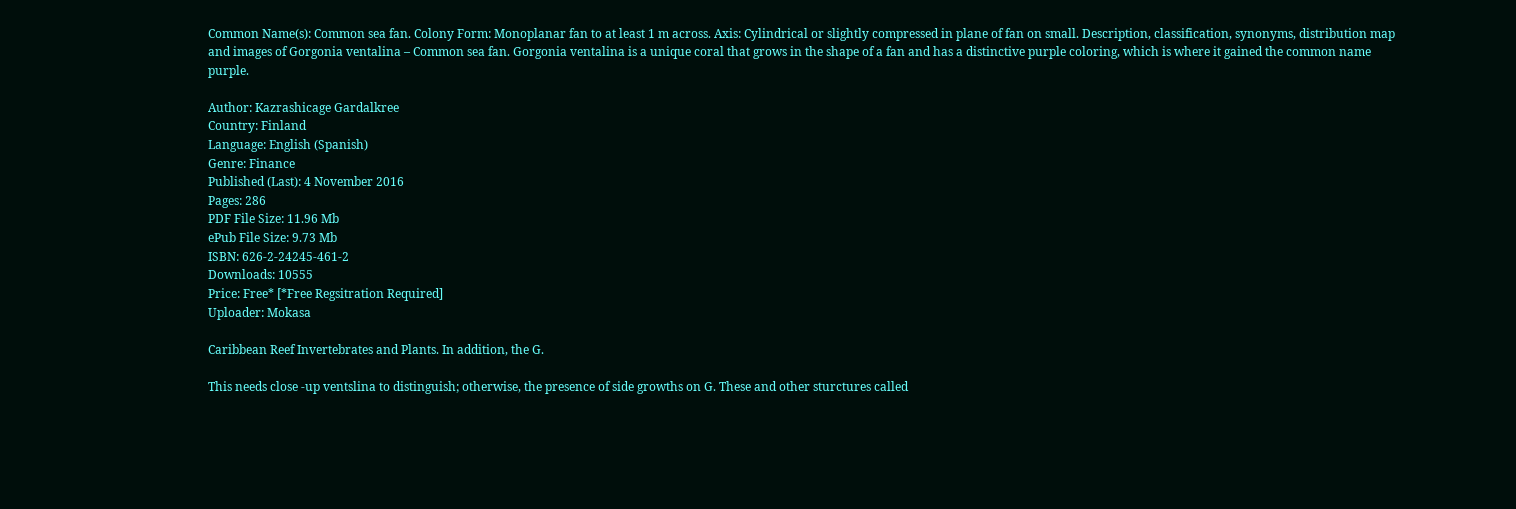Common Name(s): Common sea fan. Colony Form: Monoplanar fan to at least 1 m across. Axis: Cylindrical or slightly compressed in plane of fan on small. Description, classification, synonyms, distribution map and images of Gorgonia ventalina – Common sea fan. Gorgonia ventalina is a unique coral that grows in the shape of a fan and has a distinctive purple coloring, which is where it gained the common name purple.

Author: Kazrashicage Gardalkree
Country: Finland
Language: English (Spanish)
Genre: Finance
Published (Last): 4 November 2016
Pages: 286
PDF File Size: 11.96 Mb
ePub File Size: 9.73 Mb
ISBN: 626-2-24245-461-2
Downloads: 10555
Price: Free* [*Free Regsitration Required]
Uploader: Mokasa

Caribbean Reef Invertebrates and Plants. In addition, the G.

This needs close -up ventslina to distinguish; otherwise, the presence of side growths on G. These and other sturctures called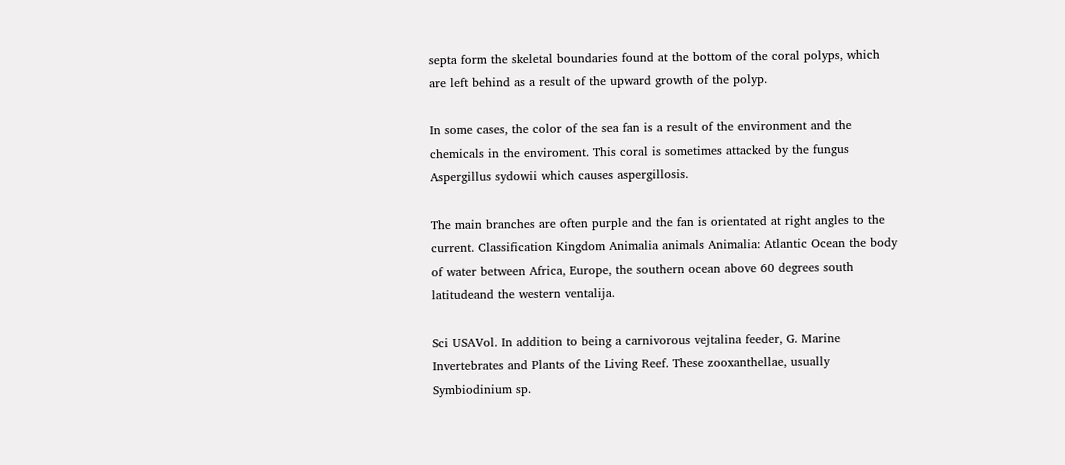septa form the skeletal boundaries found at the bottom of the coral polyps, which are left behind as a result of the upward growth of the polyp.

In some cases, the color of the sea fan is a result of the environment and the chemicals in the enviroment. This coral is sometimes attacked by the fungus Aspergillus sydowii which causes aspergillosis.

The main branches are often purple and the fan is orientated at right angles to the current. Classification Kingdom Animalia animals Animalia: Atlantic Ocean the body of water between Africa, Europe, the southern ocean above 60 degrees south latitudeand the western ventalija.

Sci USAVol. In addition to being a carnivorous vejtalina feeder, G. Marine Invertebrates and Plants of the Living Reef. These zooxanthellae, usually Symbiodinium sp.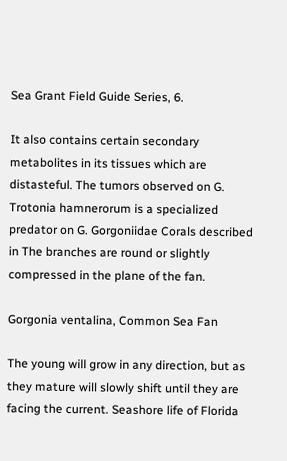Sea Grant Field Guide Series, 6.

It also contains certain secondary metabolites in its tissues which are distasteful. The tumors observed on G. Trotonia hamnerorum is a specialized predator on G. Gorgoniidae Corals described in The branches are round or slightly compressed in the plane of the fan.

Gorgonia ventalina, Common Sea Fan

The young will grow in any direction, but as they mature will slowly shift until they are facing the current. Seashore life of Florida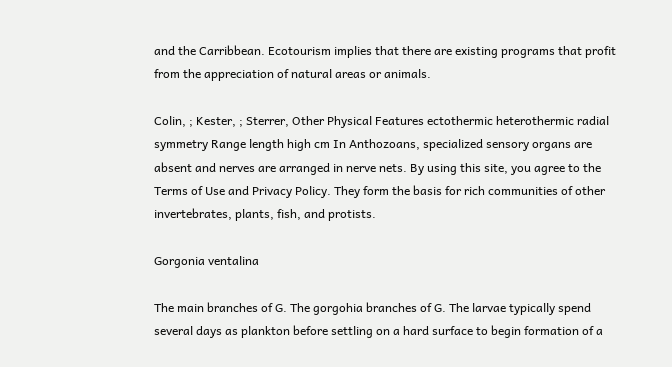and the Carribbean. Ecotourism implies that there are existing programs that profit from the appreciation of natural areas or animals.

Colin, ; Kester, ; Sterrer, Other Physical Features ectothermic heterothermic radial symmetry Range length high cm In Anthozoans, specialized sensory organs are absent and nerves are arranged in nerve nets. By using this site, you agree to the Terms of Use and Privacy Policy. They form the basis for rich communities of other invertebrates, plants, fish, and protists.

Gorgonia ventalina

The main branches of G. The gorgohia branches of G. The larvae typically spend several days as plankton before settling on a hard surface to begin formation of a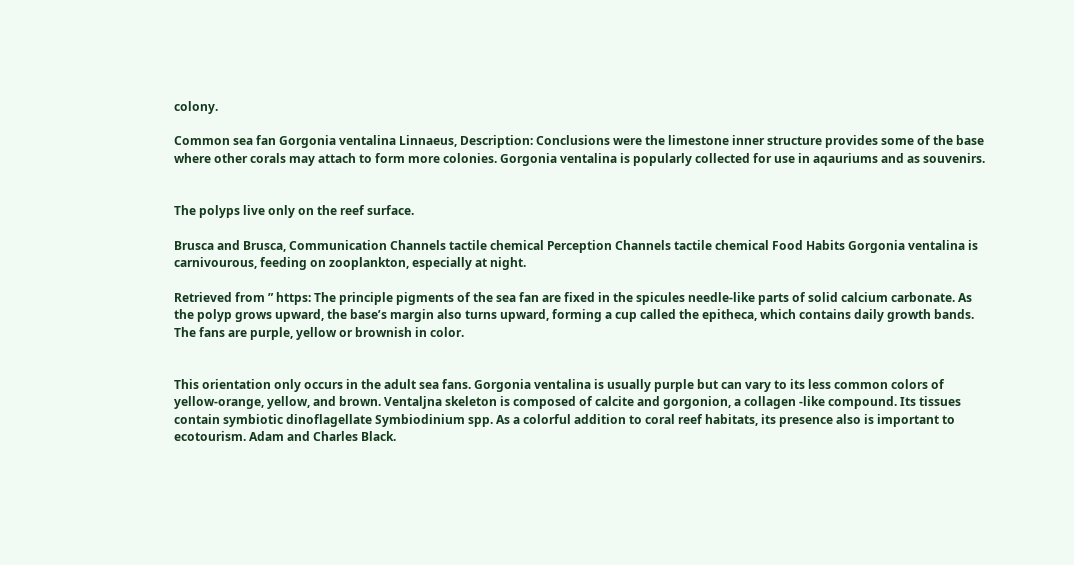colony.

Common sea fan Gorgonia ventalina Linnaeus, Description: Conclusions were the limestone inner structure provides some of the base where other corals may attach to form more colonies. Gorgonia ventalina is popularly collected for use in aqauriums and as souvenirs.


The polyps live only on the reef surface.

Brusca and Brusca, Communication Channels tactile chemical Perception Channels tactile chemical Food Habits Gorgonia ventalina is carnivourous, feeding on zooplankton, especially at night.

Retrieved from ” https: The principle pigments of the sea fan are fixed in the spicules needle-like parts of solid calcium carbonate. As the polyp grows upward, the base’s margin also turns upward, forming a cup called the epitheca, which contains daily growth bands. The fans are purple, yellow or brownish in color.


This orientation only occurs in the adult sea fans. Gorgonia ventalina is usually purple but can vary to its less common colors of yellow-orange, yellow, and brown. Ventaljna skeleton is composed of calcite and gorgonion, a collagen -like compound. Its tissues contain symbiotic dinoflagellate Symbiodinium spp. As a colorful addition to coral reef habitats, its presence also is important to ecotourism. Adam and Charles Black.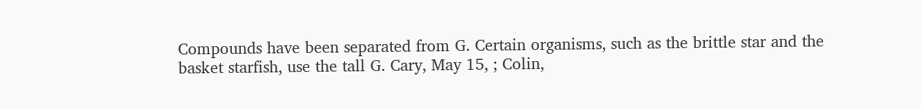Compounds have been separated from G. Certain organisms, such as the brittle star and the basket starfish, use the tall G. Cary, May 15, ; Colin,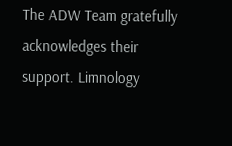The ADW Team gratefully acknowledges their support. Limnology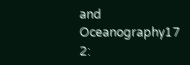and Oceanography17 2: